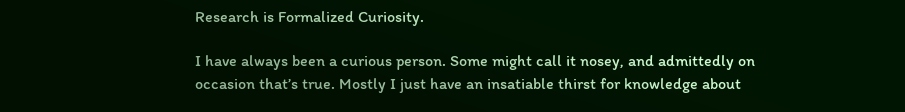Research is Formalized Curiosity.

I have always been a curious person. Some might call it nosey, and admittedly on occasion that’s true. Mostly I just have an insatiable thirst for knowledge about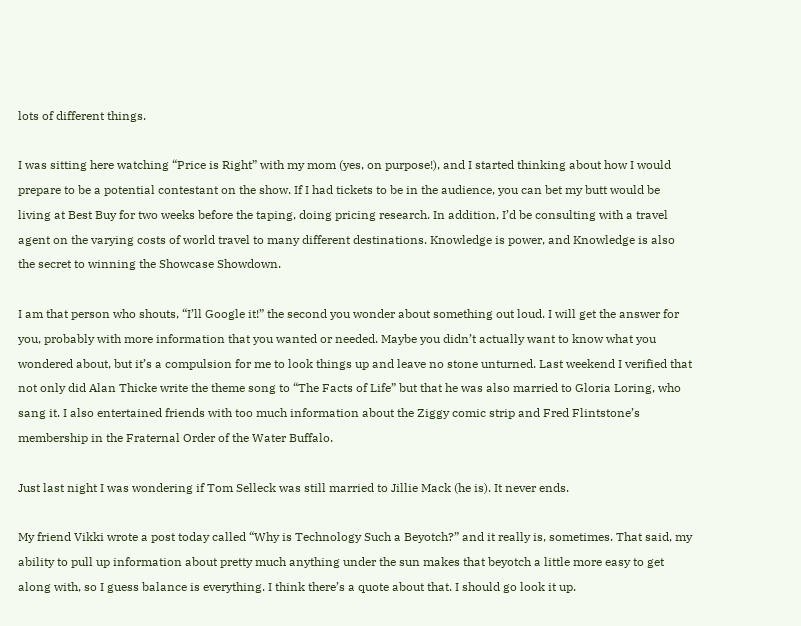lots of different things.

I was sitting here watching “Price is Right” with my mom (yes, on purpose!), and I started thinking about how I would prepare to be a potential contestant on the show. If I had tickets to be in the audience, you can bet my butt would be living at Best Buy for two weeks before the taping, doing pricing research. In addition, I’d be consulting with a travel agent on the varying costs of world travel to many different destinations. Knowledge is power, and Knowledge is also the secret to winning the Showcase Showdown.

I am that person who shouts, “I’ll Google it!” the second you wonder about something out loud. I will get the answer for you, probably with more information that you wanted or needed. Maybe you didn’t actually want to know what you wondered about, but it’s a compulsion for me to look things up and leave no stone unturned. Last weekend I verified that not only did Alan Thicke write the theme song to “The Facts of Life” but that he was also married to Gloria Loring, who sang it. I also entertained friends with too much information about the Ziggy comic strip and Fred Flintstone’s membership in the Fraternal Order of the Water Buffalo.

Just last night I was wondering if Tom Selleck was still married to Jillie Mack (he is). It never ends.

My friend Vikki wrote a post today called “Why is Technology Such a Beyotch?” and it really is, sometimes. That said, my ability to pull up information about pretty much anything under the sun makes that beyotch a little more easy to get along with, so I guess balance is everything. I think there’s a quote about that. I should go look it up.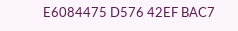E6084475 D576 42EF BAC7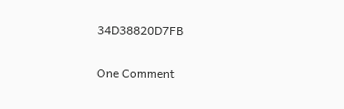34D38820D7FB

One Comment